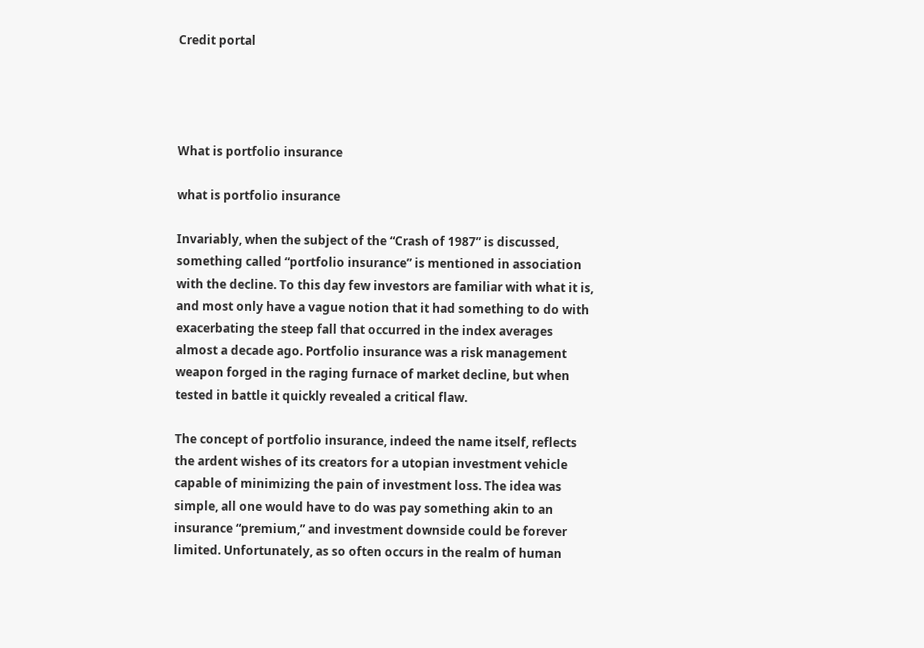Credit portal




What is portfolio insurance

what is portfolio insurance

Invariably, when the subject of the “Crash of 1987” is discussed, something called “portfolio insurance” is mentioned in association with the decline. To this day few investors are familiar with what it is, and most only have a vague notion that it had something to do with exacerbating the steep fall that occurred in the index averages almost a decade ago. Portfolio insurance was a risk management weapon forged in the raging furnace of market decline, but when tested in battle it quickly revealed a critical flaw.

The concept of portfolio insurance, indeed the name itself, reflects the ardent wishes of its creators for a utopian investment vehicle capable of minimizing the pain of investment loss. The idea was simple, all one would have to do was pay something akin to an insurance “premium,” and investment downside could be forever limited. Unfortunately, as so often occurs in the realm of human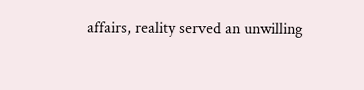affairs, reality served an unwilling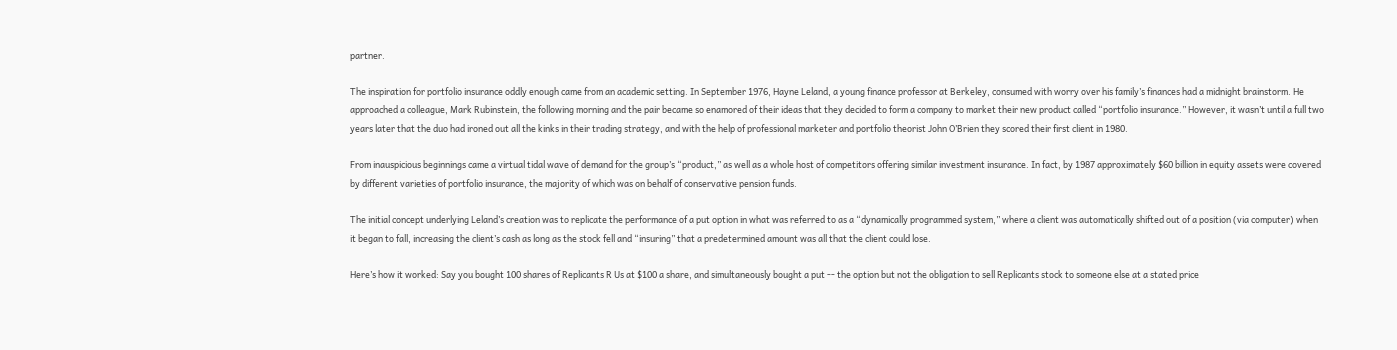partner.

The inspiration for portfolio insurance oddly enough came from an academic setting. In September 1976, Hayne Leland, a young finance professor at Berkeley, consumed with worry over his family’s finances had a midnight brainstorm. He approached a colleague, Mark Rubinstein, the following morning and the pair became so enamored of their ideas that they decided to form a company to market their new product called “portfolio insurance.” However, it wasn’t until a full two years later that the duo had ironed out all the kinks in their trading strategy, and with the help of professional marketer and portfolio theorist John O’Brien they scored their first client in 1980.

From inauspicious beginnings came a virtual tidal wave of demand for the group’s “product,” as well as a whole host of competitors offering similar investment insurance. In fact, by 1987 approximately $60 billion in equity assets were covered by different varieties of portfolio insurance, the majority of which was on behalf of conservative pension funds.

The initial concept underlying Leland’s creation was to replicate the performance of a put option in what was referred to as a “dynamically programmed system,” where a client was automatically shifted out of a position (via computer) when it began to fall, increasing the client’s cash as long as the stock fell and “insuring” that a predetermined amount was all that the client could lose.

Here’s how it worked: Say you bought 100 shares of Replicants R Us at $100 a share, and simultaneously bought a put -- the option but not the obligation to sell Replicants stock to someone else at a stated price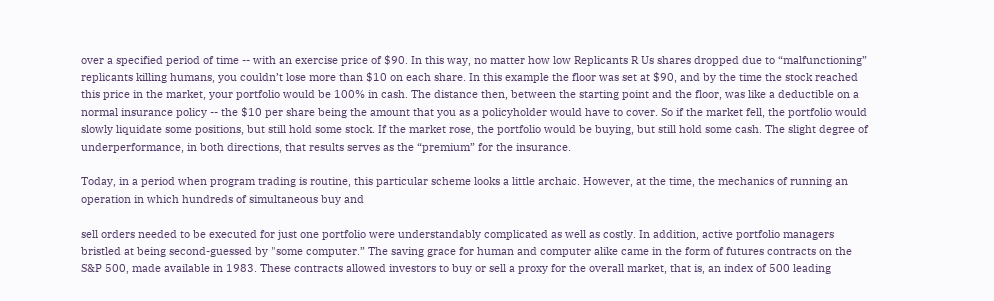over a specified period of time -- with an exercise price of $90. In this way, no matter how low Replicants R Us shares dropped due to “malfunctioning” replicants killing humans, you couldn’t lose more than $10 on each share. In this example the floor was set at $90, and by the time the stock reached this price in the market, your portfolio would be 100% in cash. The distance then, between the starting point and the floor, was like a deductible on a normal insurance policy -- the $10 per share being the amount that you as a policyholder would have to cover. So if the market fell, the portfolio would slowly liquidate some positions, but still hold some stock. If the market rose, the portfolio would be buying, but still hold some cash. The slight degree of underperformance, in both directions, that results serves as the “premium” for the insurance.

Today, in a period when program trading is routine, this particular scheme looks a little archaic. However, at the time, the mechanics of running an operation in which hundreds of simultaneous buy and

sell orders needed to be executed for just one portfolio were understandably complicated as well as costly. In addition, active portfolio managers bristled at being second-guessed by "some computer.” The saving grace for human and computer alike came in the form of futures contracts on the S&P 500, made available in 1983. These contracts allowed investors to buy or sell a proxy for the overall market, that is, an index of 500 leading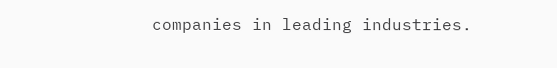companies in leading industries.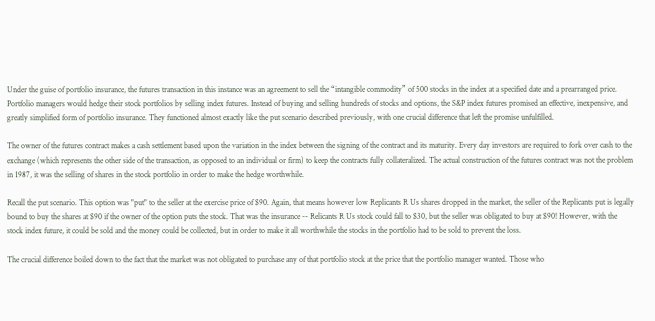Under the guise of portfolio insurance, the futures transaction in this instance was an agreement to sell the “intangible commodity” of 500 stocks in the index at a specified date and a prearranged price. Portfolio managers would hedge their stock portfolios by selling index futures. Instead of buying and selling hundreds of stocks and options, the S&P index futures promised an effective, inexpensive, and greatly simplified form of portfolio insurance. They functioned almost exactly like the put scenario described previously, with one crucial difference that left the promise unfulfilled.

The owner of the futures contract makes a cash settlement based upon the variation in the index between the signing of the contract and its maturity. Every day investors are required to fork over cash to the exchange (which represents the other side of the transaction, as opposed to an individual or firm) to keep the contracts fully collateralized. The actual construction of the futures contract was not the problem in 1987, it was the selling of shares in the stock portfolio in order to make the hedge worthwhile.

Recall the put scenario. This option was "put" to the seller at the exercise price of $90. Again, that means however low Replicants R Us shares dropped in the market, the seller of the Replicants put is legally bound to buy the shares at $90 if the owner of the option puts the stock. That was the insurance -- Relicants R Us stock could fall to $30, but the seller was obligated to buy at $90! However, with the stock index future, it could be sold and the money could be collected, but in order to make it all worthwhile the stocks in the portfolio had to be sold to prevent the loss.

The crucial difference boiled down to the fact that the market was not obligated to purchase any of that portfolio stock at the price that the portfolio manager wanted. Those who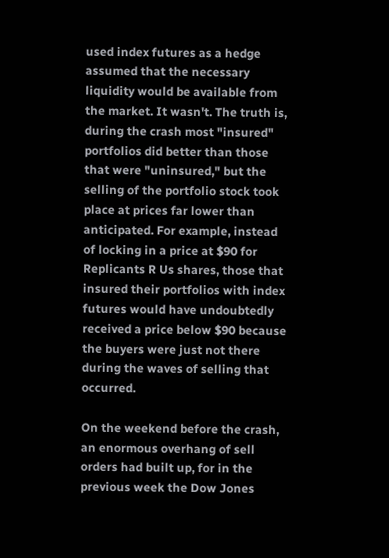used index futures as a hedge assumed that the necessary liquidity would be available from the market. It wasn't. The truth is, during the crash most "insured" portfolios did better than those that were "uninsured," but the selling of the portfolio stock took place at prices far lower than anticipated. For example, instead of locking in a price at $90 for Replicants R Us shares, those that insured their portfolios with index futures would have undoubtedly received a price below $90 because the buyers were just not there during the waves of selling that occurred.

On the weekend before the crash, an enormous overhang of sell orders had built up, for in the previous week the Dow Jones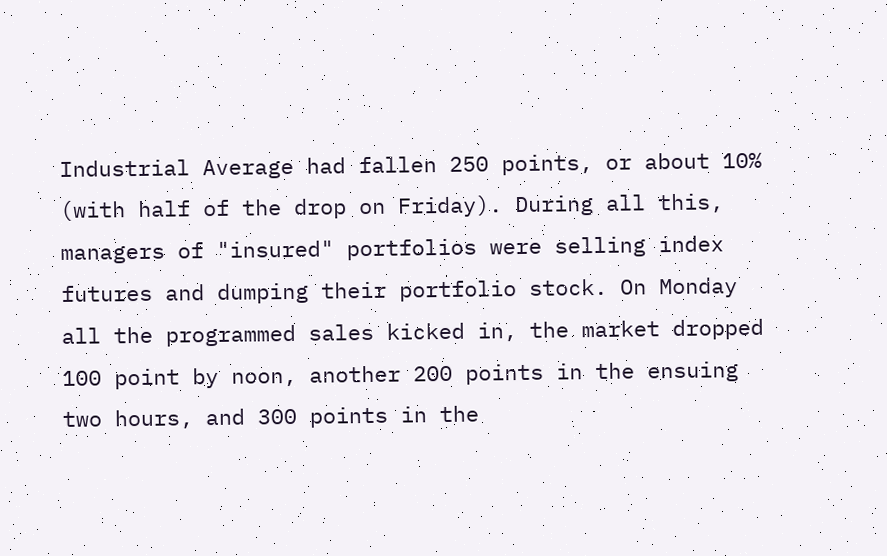Industrial Average had fallen 250 points, or about 10% (with half of the drop on Friday). During all this, managers of "insured" portfolios were selling index futures and dumping their portfolio stock. On Monday all the programmed sales kicked in, the market dropped 100 point by noon, another 200 points in the ensuing two hours, and 300 points in the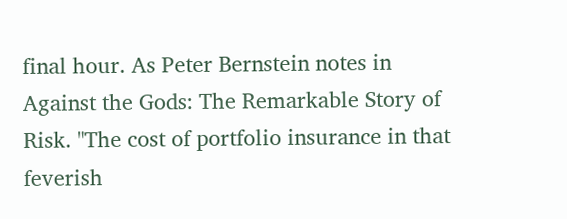final hour. As Peter Bernstein notes in Against the Gods: The Remarkable Story of Risk. "The cost of portfolio insurance in that feverish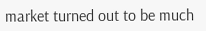market turned out to be much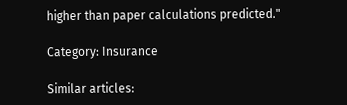higher than paper calculations predicted."

Category: Insurance

Similar articles: